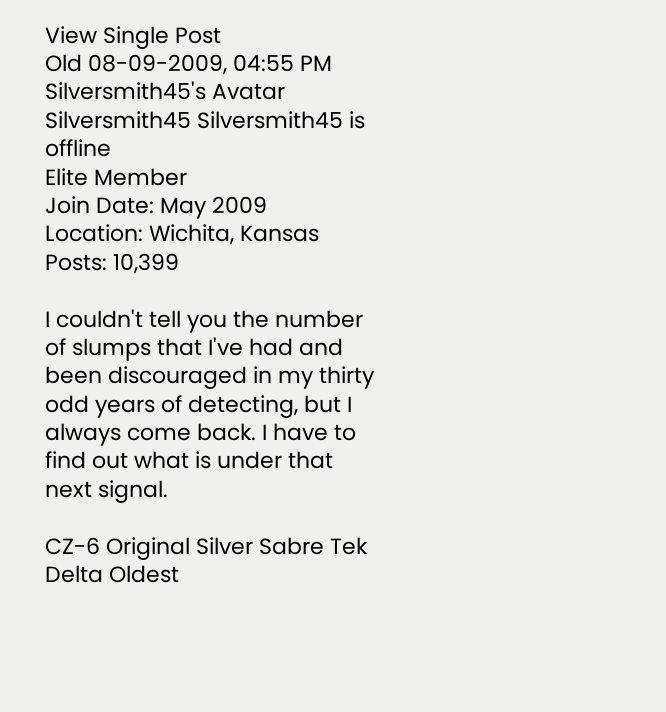View Single Post
Old 08-09-2009, 04:55 PM
Silversmith45's Avatar
Silversmith45 Silversmith45 is offline
Elite Member
Join Date: May 2009
Location: Wichita, Kansas
Posts: 10,399

I couldn't tell you the number of slumps that I've had and been discouraged in my thirty odd years of detecting, but I always come back. I have to find out what is under that next signal.

CZ-6 Original Silver Sabre Tek Delta Oldest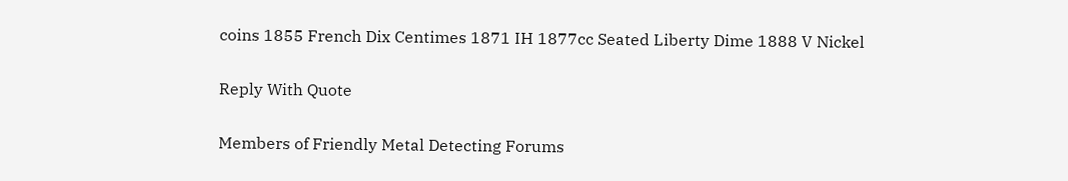coins 1855 French Dix Centimes 1871 IH 1877cc Seated Liberty Dime 1888 V Nickel

Reply With Quote

Members of Friendly Metal Detecting Forums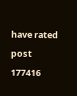have rated post 177416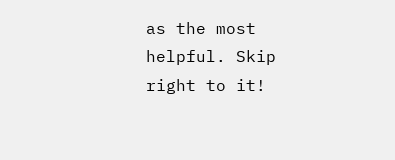as the most helpful. Skip right to it!